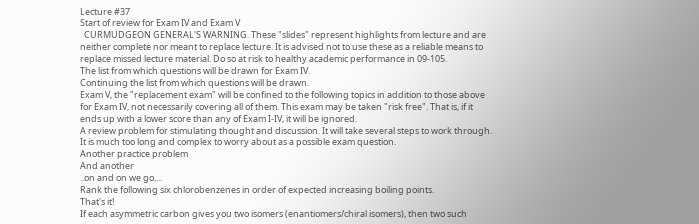Lecture #37
Start of review for Exam IV and Exam V
  CURMUDGEON GENERAL'S WARNING. These "slides" represent highlights from lecture and are neither complete nor meant to replace lecture. It is advised not to use these as a reliable means to replace missed lecture material. Do so at risk to healthy academic performance in 09-105.
The list from which questions will be drawn for Exam IV.
Continuing the list from which questions will be drawn.
Exam V, the "replacement exam" will be confined to the following topics in addition to those above for Exam IV, not necessarily covering all of them. This exam may be taken "risk free". That is, if it ends up with a lower score than any of Exam I-IV, it will be ignored.
A review problem for stimulating thought and discussion. It will take several steps to work through. It is much too long and complex to worry about as a possible exam question.
Another practice problem
And another
..on and on we go....
Rank the following six chlorobenzenes in order of expected increasing boiling points.
That's it!
If each asymmetric carbon gives you two isomers (enantiomers/chiral isomers), then two such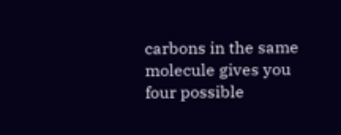carbons in the same molecule gives you four possible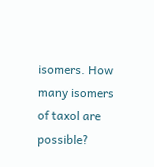isomers. How many isomers of taxol are possible?